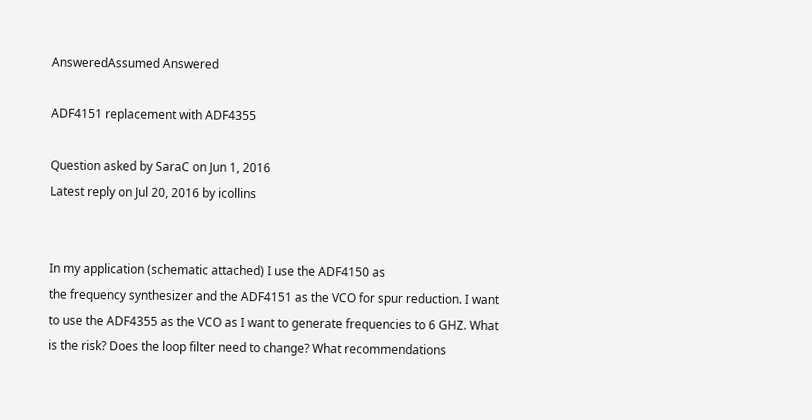AnsweredAssumed Answered

ADF4151 replacement with ADF4355

Question asked by SaraC on Jun 1, 2016
Latest reply on Jul 20, 2016 by icollins


In my application (schematic attached) I use the ADF4150 as
the frequency synthesizer and the ADF4151 as the VCO for spur reduction. I want
to use the ADF4355 as the VCO as I want to generate frequencies to 6 GHZ. What
is the risk? Does the loop filter need to change? What recommendations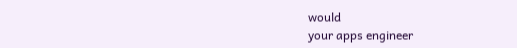would
your apps engineer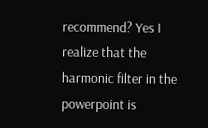recommend? Yes I realize that the harmonic filter in the
powerpoint is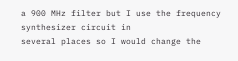a 900 MHz filter but I use the frequency synthesizer circuit in
several places so I would change the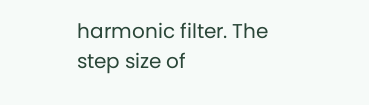harmonic filter. The step size of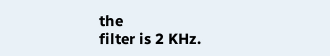the
filter is 2 KHz.